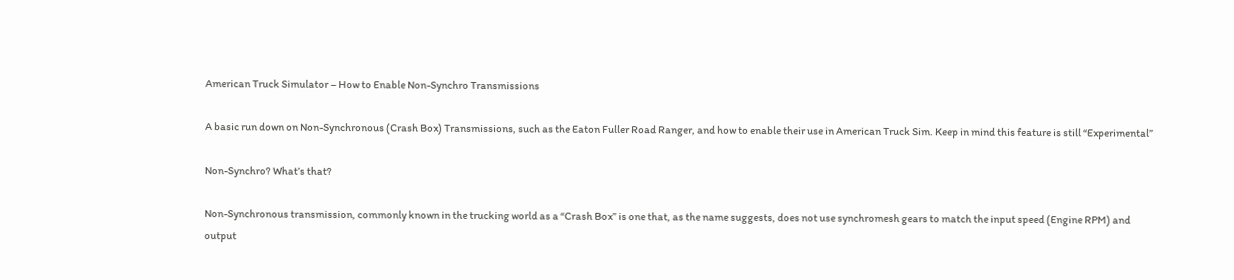American Truck Simulator – How to Enable Non-Synchro Transmissions

A basic run down on Non-Synchronous (Crash Box) Transmissions, such as the Eaton Fuller Road Ranger, and how to enable their use in American Truck Sim. Keep in mind this feature is still “Experimental”

Non-Synchro? What’s that?

Non-Synchronous transmission, commonly known in the trucking world as a “Crash Box” is one that, as the name suggests, does not use synchromesh gears to match the input speed (Engine RPM) and output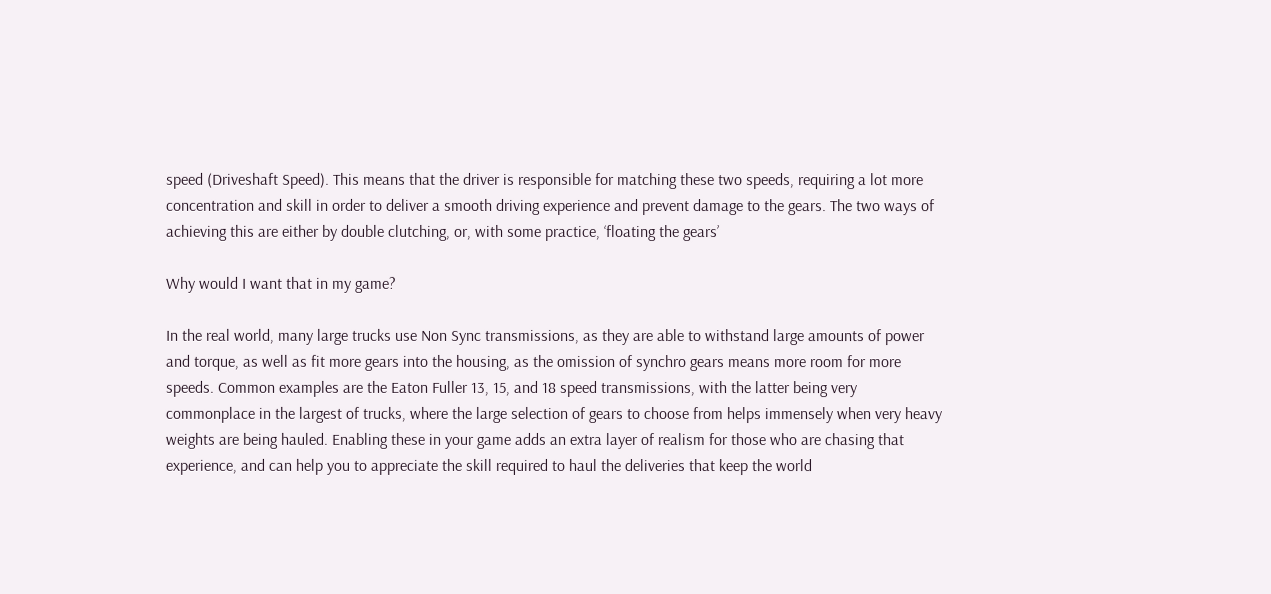speed (Driveshaft Speed). This means that the driver is responsible for matching these two speeds, requiring a lot more concentration and skill in order to deliver a smooth driving experience and prevent damage to the gears. The two ways of achieving this are either by double clutching, or, with some practice, ‘floating the gears’

Why would I want that in my game?

In the real world, many large trucks use Non Sync transmissions, as they are able to withstand large amounts of power and torque, as well as fit more gears into the housing, as the omission of synchro gears means more room for more speeds. Common examples are the Eaton Fuller 13, 15, and 18 speed transmissions, with the latter being very commonplace in the largest of trucks, where the large selection of gears to choose from helps immensely when very heavy weights are being hauled. Enabling these in your game adds an extra layer of realism for those who are chasing that experience, and can help you to appreciate the skill required to haul the deliveries that keep the world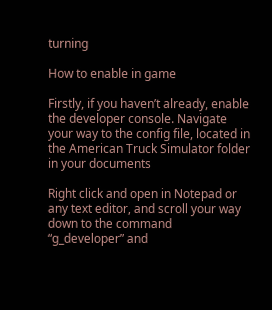turning

How to enable in game

Firstly, if you haven’t already, enable the developer console. Navigate your way to the config file, located in the American Truck Simulator folder in your documents

Right click and open in Notepad or any text editor, and scroll your way down to the command “g_developer” and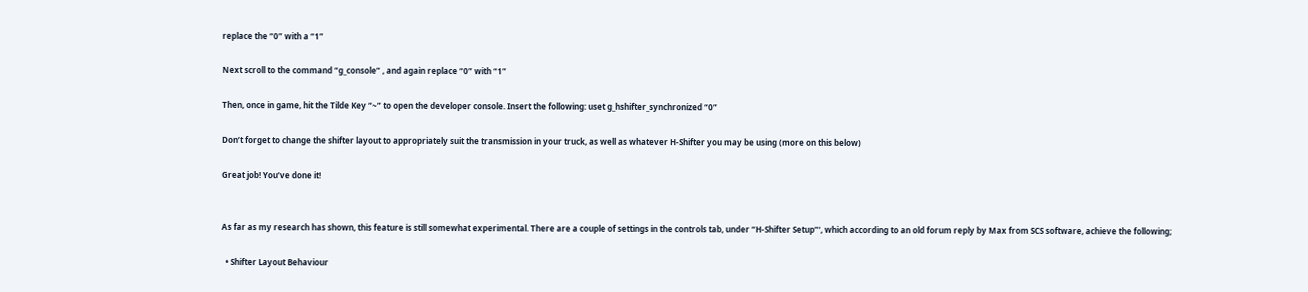replace the “0” with a “1”

Next scroll to the command “g_console” , and again replace “0” with “1”

Then, once in game, hit the Tilde Key “~” to open the developer console. Insert the following: uset g_hshifter_synchronized “0”

Don’t forget to change the shifter layout to appropriately suit the transmission in your truck, as well as whatever H-Shifter you may be using (more on this below)

Great job! You’ve done it!


As far as my research has shown, this feature is still somewhat experimental. There are a couple of settings in the controls tab, under “H-Shifter Setup”‘, which according to an old forum reply by Max from SCS software, achieve the following;

  • Shifter Layout Behaviour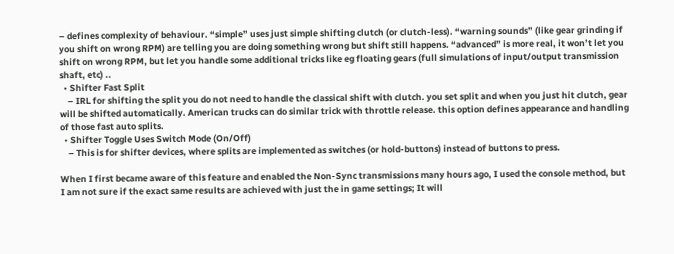– defines complexity of behaviour. “simple” uses just simple shifting clutch (or clutch-less). “warning sounds” (like gear grinding if you shift on wrong RPM) are telling you are doing something wrong but shift still happens. “advanced” is more real, it won’t let you shift on wrong RPM, but let you handle some additional tricks like eg floating gears (full simulations of input/output transmission shaft, etc) ..
  • Shifter Fast Split
    – IRL for shifting the split you do not need to handle the classical shift with clutch. you set split and when you just hit clutch, gear will be shifted automatically. American trucks can do similar trick with throttle release. this option defines appearance and handling of those fast auto splits.
  • Shifter Toggle Uses Switch Mode (On/Off)
    – This is for shifter devices, where splits are implemented as switches (or hold-buttons) instead of buttons to press.

When I first became aware of this feature and enabled the Non-Sync transmissions many hours ago, I used the console method, but I am not sure if the exact same results are achieved with just the in game settings; It will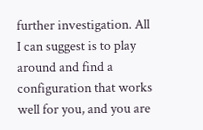further investigation. All I can suggest is to play around and find a configuration that works well for you, and you are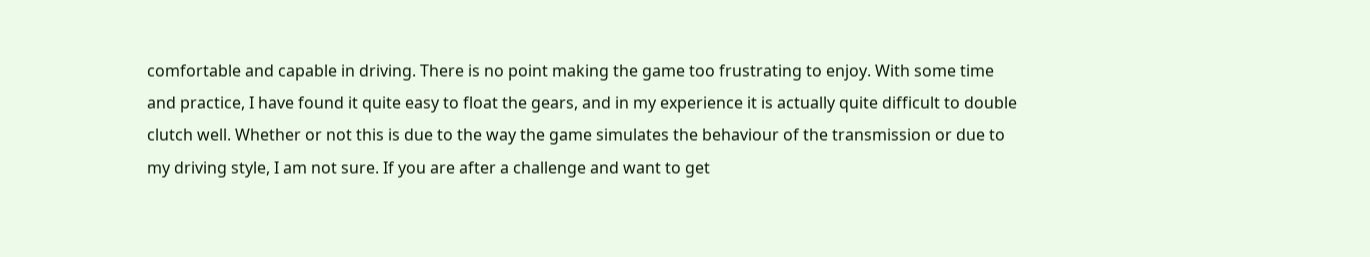comfortable and capable in driving. There is no point making the game too frustrating to enjoy. With some time and practice, I have found it quite easy to float the gears, and in my experience it is actually quite difficult to double clutch well. Whether or not this is due to the way the game simulates the behaviour of the transmission or due to my driving style, I am not sure. If you are after a challenge and want to get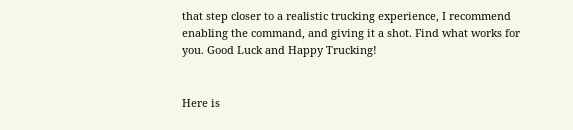that step closer to a realistic trucking experience, I recommend enabling the command, and giving it a shot. Find what works for you. Good Luck and Happy Trucking!


Here is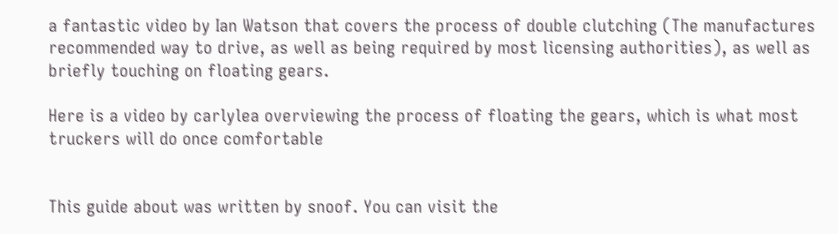a fantastic video by Ian Watson that covers the process of double clutching (The manufactures recommended way to drive, as well as being required by most licensing authorities), as well as briefly touching on floating gears.

Here is a video by carlylea overviewing the process of floating the gears, which is what most truckers will do once comfortable


This guide about was written by snoof. You can visit the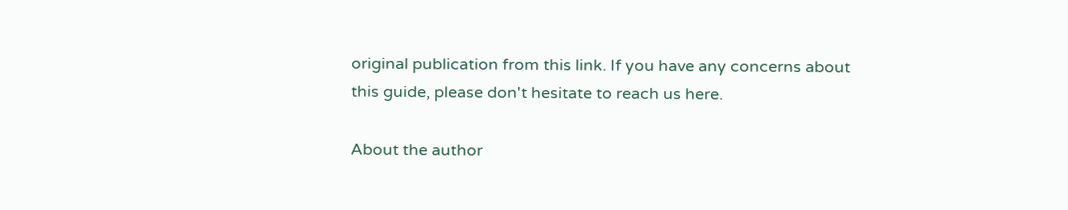original publication from this link. If you have any concerns about this guide, please don't hesitate to reach us here.

About the author